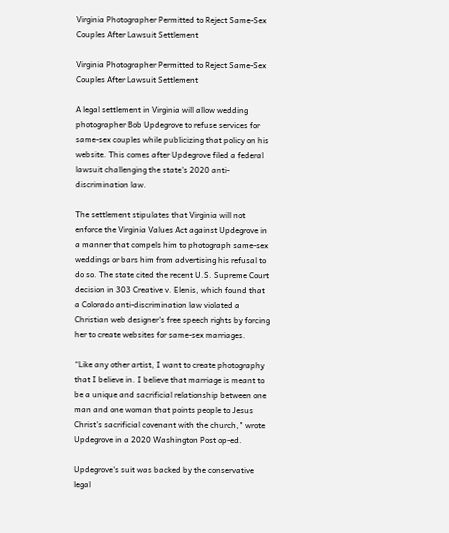Virginia Photographer Permitted to Reject Same-Sex Couples After Lawsuit Settlement

Virginia Photographer Permitted to Reject Same-Sex Couples After Lawsuit Settlement

A legal settlement in Virginia will allow wedding photographer Bob Updegrove to refuse services for same-sex couples while publicizing that policy on his website. This comes after Updegrove filed a federal lawsuit challenging the state's 2020 anti-discrimination law.

The settlement stipulates that Virginia will not enforce the Virginia Values Act against Updegrove in a manner that compels him to photograph same-sex weddings or bars him from advertising his refusal to do so. The state cited the recent U.S. Supreme Court decision in 303 Creative v. Elenis, which found that a Colorado anti-discrimination law violated a Christian web designer's free speech rights by forcing her to create websites for same-sex marriages.

“Like any other artist, I want to create photography that I believe in. I believe that marriage is meant to be a unique and sacrificial relationship between one man and one woman that points people to Jesus Christ’s sacrificial covenant with the church," wrote Updegrove in a 2020 Washington Post op-ed.

Updegrove's suit was backed by the conservative legal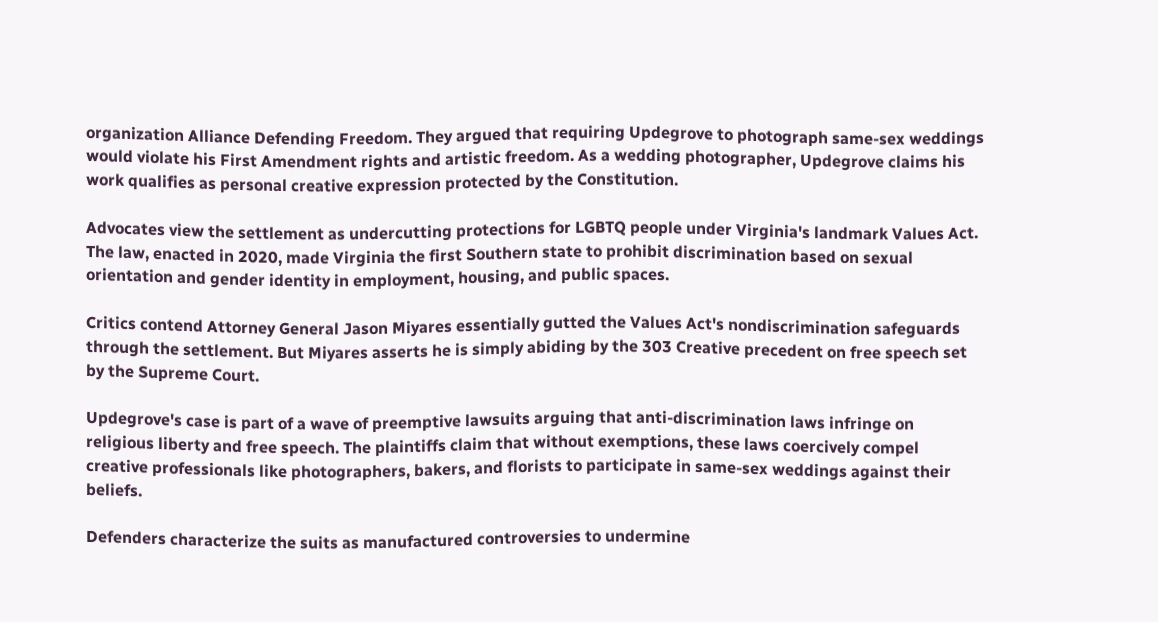organization Alliance Defending Freedom. They argued that requiring Updegrove to photograph same-sex weddings would violate his First Amendment rights and artistic freedom. As a wedding photographer, Updegrove claims his work qualifies as personal creative expression protected by the Constitution.

Advocates view the settlement as undercutting protections for LGBTQ people under Virginia's landmark Values Act. The law, enacted in 2020, made Virginia the first Southern state to prohibit discrimination based on sexual orientation and gender identity in employment, housing, and public spaces.

Critics contend Attorney General Jason Miyares essentially gutted the Values Act's nondiscrimination safeguards through the settlement. But Miyares asserts he is simply abiding by the 303 Creative precedent on free speech set by the Supreme Court.

Updegrove's case is part of a wave of preemptive lawsuits arguing that anti-discrimination laws infringe on religious liberty and free speech. The plaintiffs claim that without exemptions, these laws coercively compel creative professionals like photographers, bakers, and florists to participate in same-sex weddings against their beliefs.

Defenders characterize the suits as manufactured controversies to undermine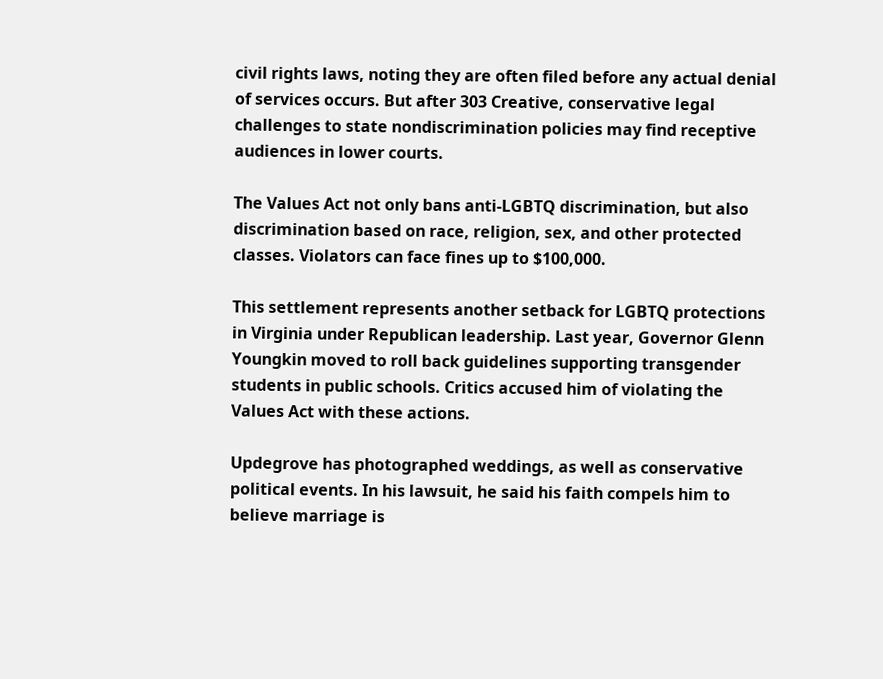civil rights laws, noting they are often filed before any actual denial of services occurs. But after 303 Creative, conservative legal challenges to state nondiscrimination policies may find receptive audiences in lower courts.

The Values Act not only bans anti-LGBTQ discrimination, but also discrimination based on race, religion, sex, and other protected classes. Violators can face fines up to $100,000.

This settlement represents another setback for LGBTQ protections in Virginia under Republican leadership. Last year, Governor Glenn Youngkin moved to roll back guidelines supporting transgender students in public schools. Critics accused him of violating the Values Act with these actions.

Updegrove has photographed weddings, as well as conservative political events. In his lawsuit, he said his faith compels him to believe marriage is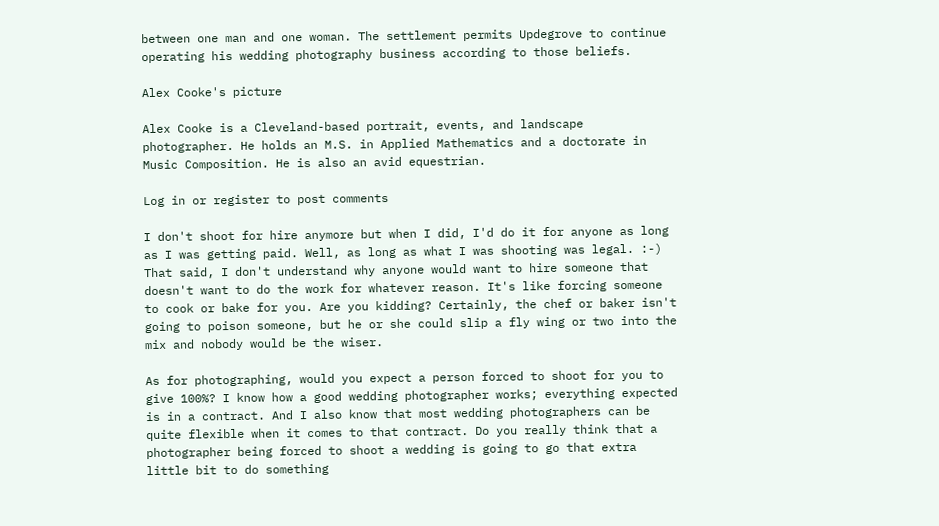between one man and one woman. The settlement permits Updegrove to continue operating his wedding photography business according to those beliefs.

Alex Cooke's picture

Alex Cooke is a Cleveland-based portrait, events, and landscape photographer. He holds an M.S. in Applied Mathematics and a doctorate in Music Composition. He is also an avid equestrian.

Log in or register to post comments

I don't shoot for hire anymore but when I did, I'd do it for anyone as long as I was getting paid. Well, as long as what I was shooting was legal. :-) That said, I don't understand why anyone would want to hire someone that doesn't want to do the work for whatever reason. It's like forcing someone to cook or bake for you. Are you kidding? Certainly, the chef or baker isn't going to poison someone, but he or she could slip a fly wing or two into the mix and nobody would be the wiser.

As for photographing, would you expect a person forced to shoot for you to give 100%? I know how a good wedding photographer works; everything expected is in a contract. And I also know that most wedding photographers can be quite flexible when it comes to that contract. Do you really think that a photographer being forced to shoot a wedding is going to go that extra little bit to do something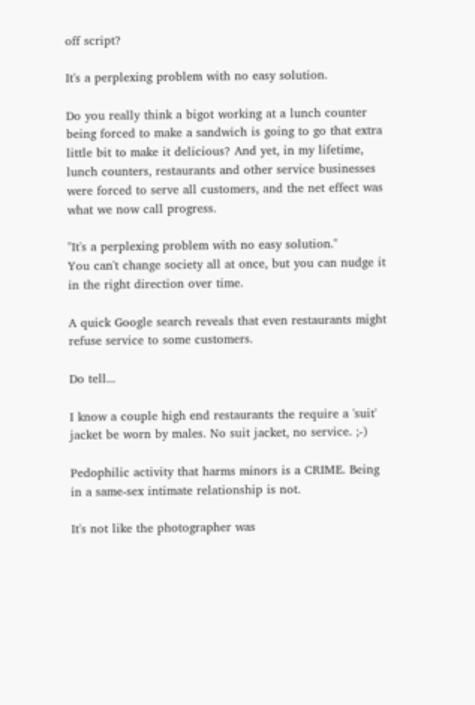off script?

It's a perplexing problem with no easy solution.

Do you really think a bigot working at a lunch counter being forced to make a sandwich is going to go that extra little bit to make it delicious? And yet, in my lifetime, lunch counters, restaurants and other service businesses were forced to serve all customers, and the net effect was what we now call progress.

"It's a perplexing problem with no easy solution."
You can't change society all at once, but you can nudge it in the right direction over time.

A quick Google search reveals that even restaurants might refuse service to some customers.

Do tell...

I know a couple high end restaurants the require a 'suit' jacket be worn by males. No suit jacket, no service. ;-)

Pedophilic activity that harms minors is a CRIME. Being in a same-sex intimate relationship is not.

It's not like the photographer was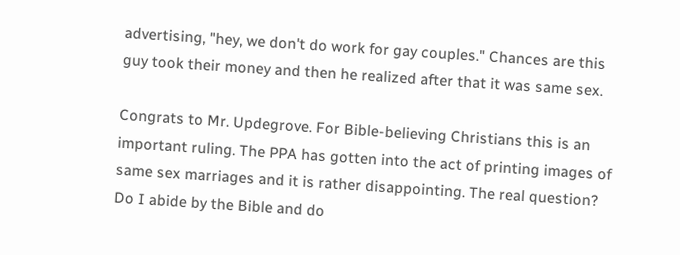advertising, "hey, we don't do work for gay couples." Chances are this guy took their money and then he realized after that it was same sex.

Congrats to Mr. Updegrove. For Bible-believing Christians this is an important ruling. The PPA has gotten into the act of printing images of same sex marriages and it is rather disappointing. The real question? Do I abide by the Bible and do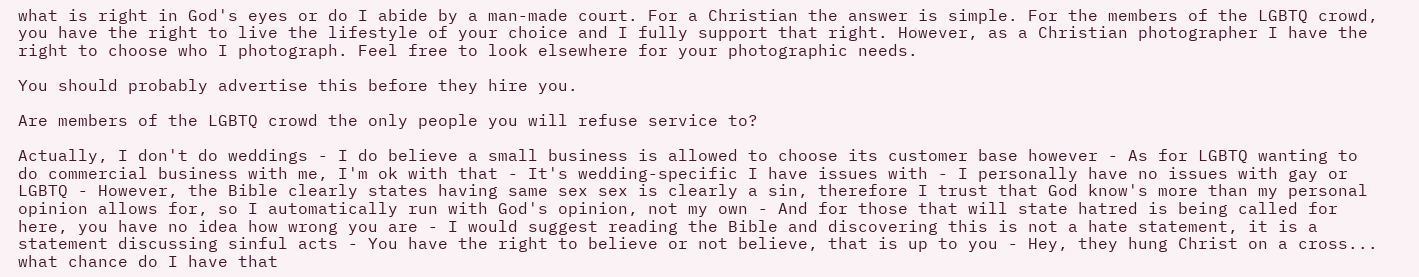what is right in God's eyes or do I abide by a man-made court. For a Christian the answer is simple. For the members of the LGBTQ crowd, you have the right to live the lifestyle of your choice and I fully support that right. However, as a Christian photographer I have the right to choose who I photograph. Feel free to look elsewhere for your photographic needs.

You should probably advertise this before they hire you.

Are members of the LGBTQ crowd the only people you will refuse service to?

Actually, I don't do weddings - I do believe a small business is allowed to choose its customer base however - As for LGBTQ wanting to do commercial business with me, I'm ok with that - It's wedding-specific I have issues with - I personally have no issues with gay or LGBTQ - However, the Bible clearly states having same sex sex is clearly a sin, therefore I trust that God know's more than my personal opinion allows for, so I automatically run with God's opinion, not my own - And for those that will state hatred is being called for here, you have no idea how wrong you are - I would suggest reading the Bible and discovering this is not a hate statement, it is a statement discussing sinful acts - You have the right to believe or not believe, that is up to you - Hey, they hung Christ on a cross... what chance do I have that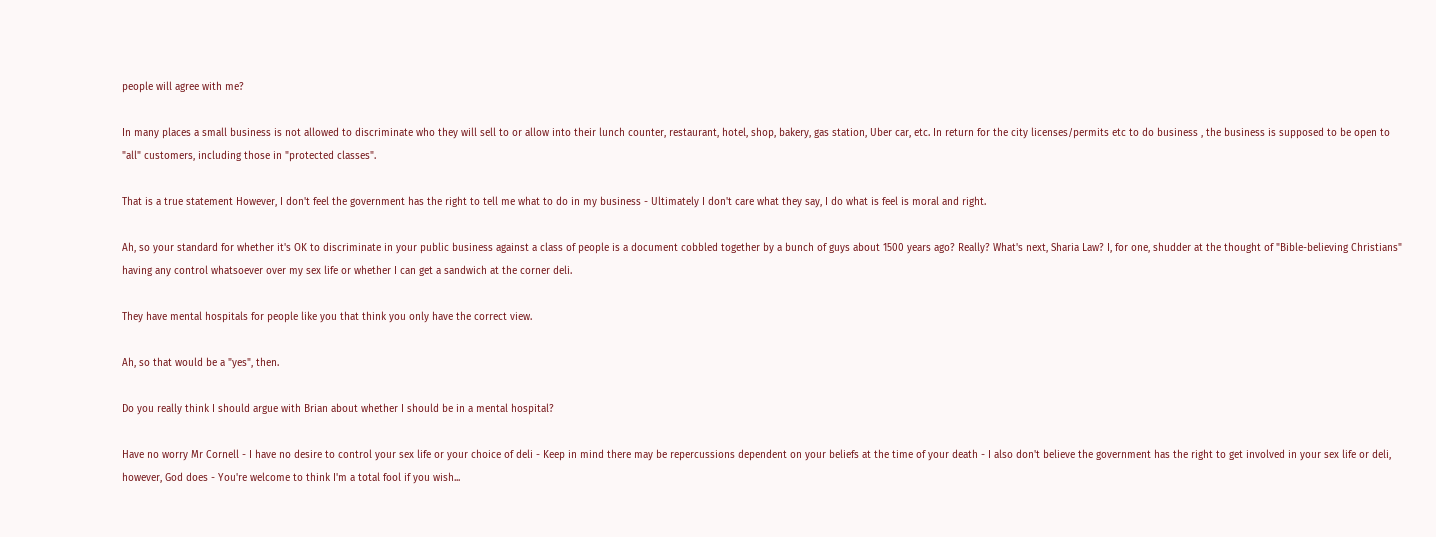people will agree with me?

In many places a small business is not allowed to discriminate who they will sell to or allow into their lunch counter, restaurant, hotel, shop, bakery, gas station, Uber car, etc. In return for the city licenses/permits etc to do business , the business is supposed to be open to "all" customers, including those in "protected classes".

That is a true statement However, I don't feel the government has the right to tell me what to do in my business - Ultimately I don't care what they say, I do what is feel is moral and right.

Ah, so your standard for whether it's OK to discriminate in your public business against a class of people is a document cobbled together by a bunch of guys about 1500 years ago? Really? What's next, Sharia Law? I, for one, shudder at the thought of "Bible-believing Christians" having any control whatsoever over my sex life or whether I can get a sandwich at the corner deli.

They have mental hospitals for people like you that think you only have the correct view.

Ah, so that would be a "yes", then.

Do you really think I should argue with Brian about whether I should be in a mental hospital?

Have no worry Mr Cornell - I have no desire to control your sex life or your choice of deli - Keep in mind there may be repercussions dependent on your beliefs at the time of your death - I also don't believe the government has the right to get involved in your sex life or deli, however, God does - You're welcome to think I'm a total fool if you wish...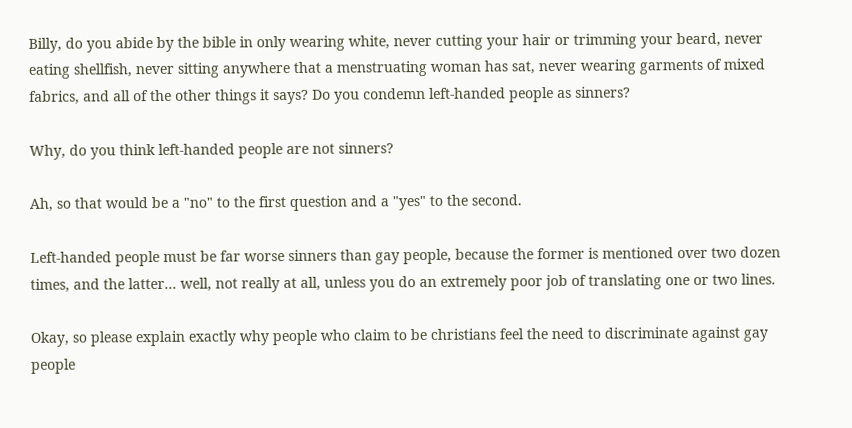Billy, do you abide by the bible in only wearing white, never cutting your hair or trimming your beard, never eating shellfish, never sitting anywhere that a menstruating woman has sat, never wearing garments of mixed fabrics, and all of the other things it says? Do you condemn left-handed people as sinners?

Why, do you think left-handed people are not sinners?

Ah, so that would be a "no" to the first question and a "yes" to the second.

Left-handed people must be far worse sinners than gay people, because the former is mentioned over two dozen times, and the latter... well, not really at all, unless you do an extremely poor job of translating one or two lines.

Okay, so please explain exactly why people who claim to be christians feel the need to discriminate against gay people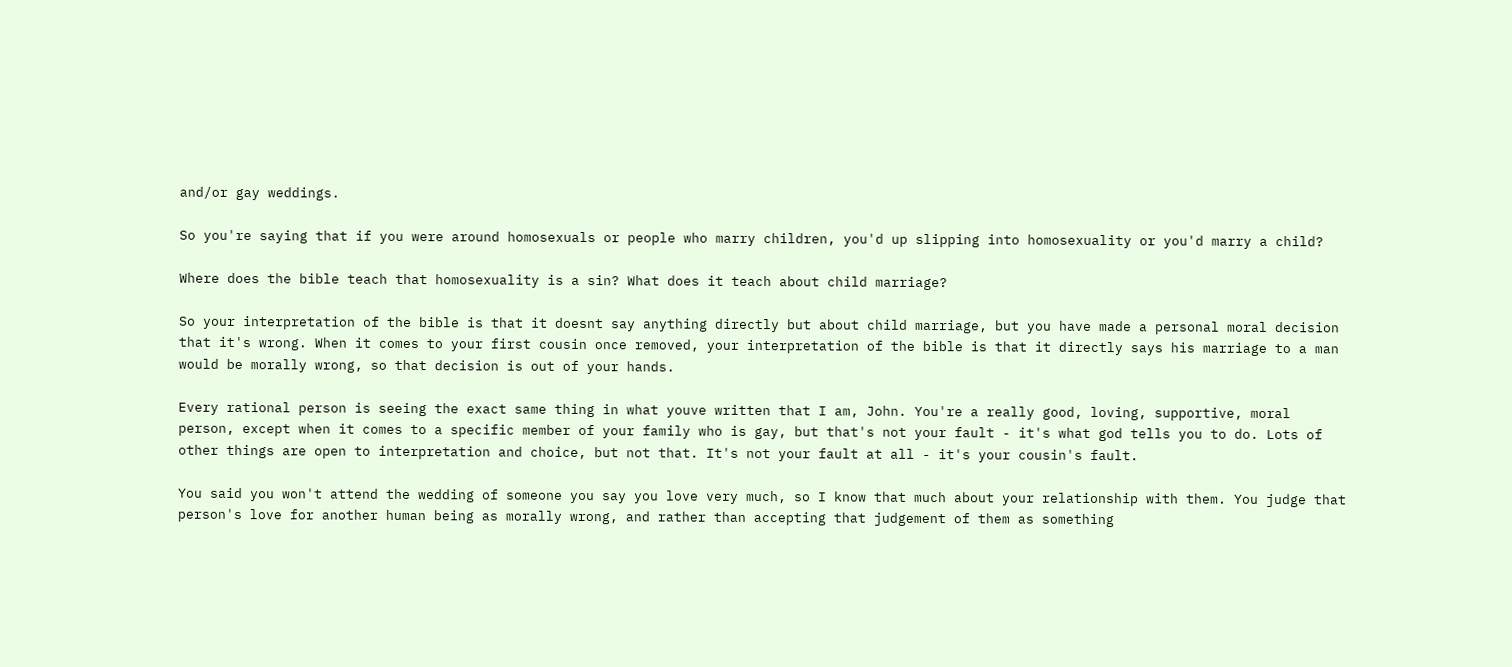and/or gay weddings.

So you're saying that if you were around homosexuals or people who marry children, you'd up slipping into homosexuality or you'd marry a child?

Where does the bible teach that homosexuality is a sin? What does it teach about child marriage?

So your interpretation of the bible is that it doesnt say anything directly but about child marriage, but you have made a personal moral decision that it's wrong. When it comes to your first cousin once removed, your interpretation of the bible is that it directly says his marriage to a man would be morally wrong, so that decision is out of your hands.

Every rational person is seeing the exact same thing in what youve written that I am, John. You're a really good, loving, supportive, moral person, except when it comes to a specific member of your family who is gay, but that's not your fault - it's what god tells you to do. Lots of other things are open to interpretation and choice, but not that. It's not your fault at all - it's your cousin's fault.

You said you won't attend the wedding of someone you say you love very much, so I know that much about your relationship with them. You judge that person's love for another human being as morally wrong, and rather than accepting that judgement of them as something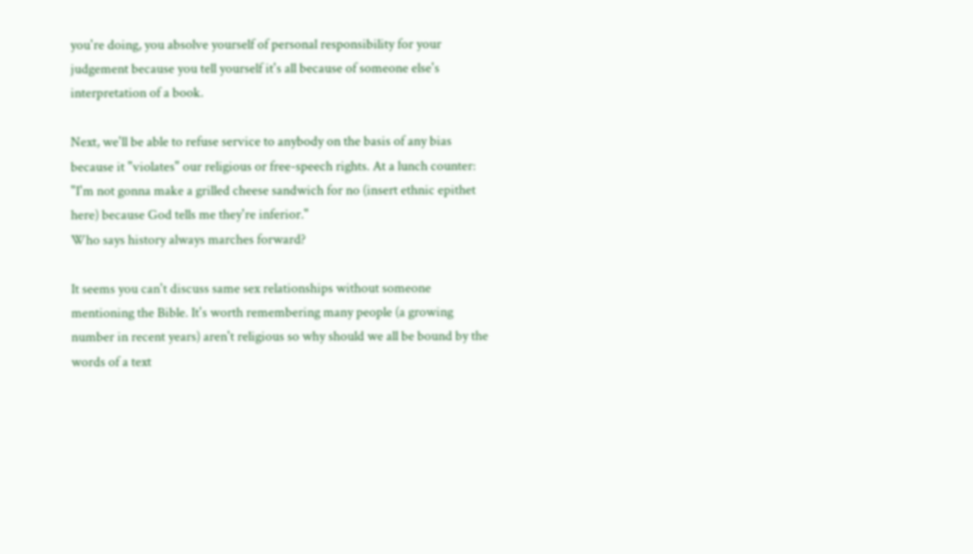you're doing, you absolve yourself of personal responsibility for your judgement because you tell yourself it's all because of someone else's interpretation of a book.

Next, we'll be able to refuse service to anybody on the basis of any bias because it "violates" our religious or free-speech rights. At a lunch counter: "I'm not gonna make a grilled cheese sandwich for no (insert ethnic epithet here) because God tells me they're inferior."
Who says history always marches forward?

It seems you can't discuss same sex relationships without someone mentioning the Bible. It's worth remembering many people (a growing number in recent years) aren't religious so why should we all be bound by the words of a text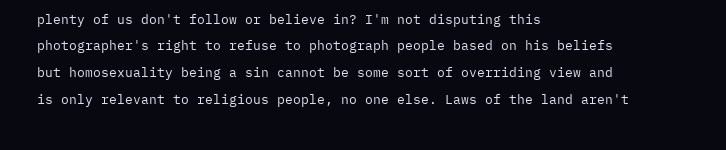plenty of us don't follow or believe in? I'm not disputing this photographer's right to refuse to photograph people based on his beliefs but homosexuality being a sin cannot be some sort of overriding view and is only relevant to religious people, no one else. Laws of the land aren't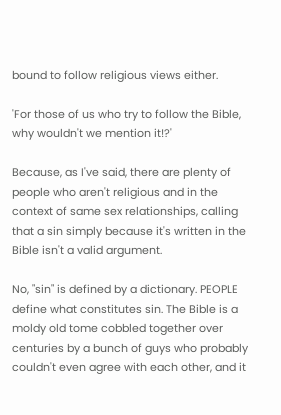bound to follow religious views either.

'For those of us who try to follow the Bible, why wouldn't we mention it!?'

Because, as I've said, there are plenty of people who aren't religious and in the context of same sex relationships, calling that a sin simply because it's written in the Bible isn't a valid argument.

No, "sin" is defined by a dictionary. PEOPLE define what constitutes sin. The Bible is a moldy old tome cobbled together over centuries by a bunch of guys who probably couldn't even agree with each other, and it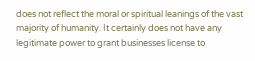does not reflect the moral or spiritual leanings of the vast majority of humanity. It certainly does not have any legitimate power to grant businesses license to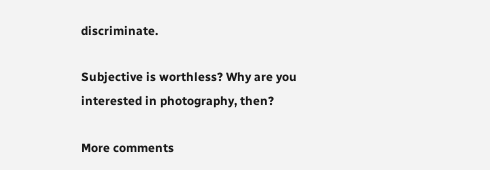discriminate.

Subjective is worthless? Why are you interested in photography, then?

More comments